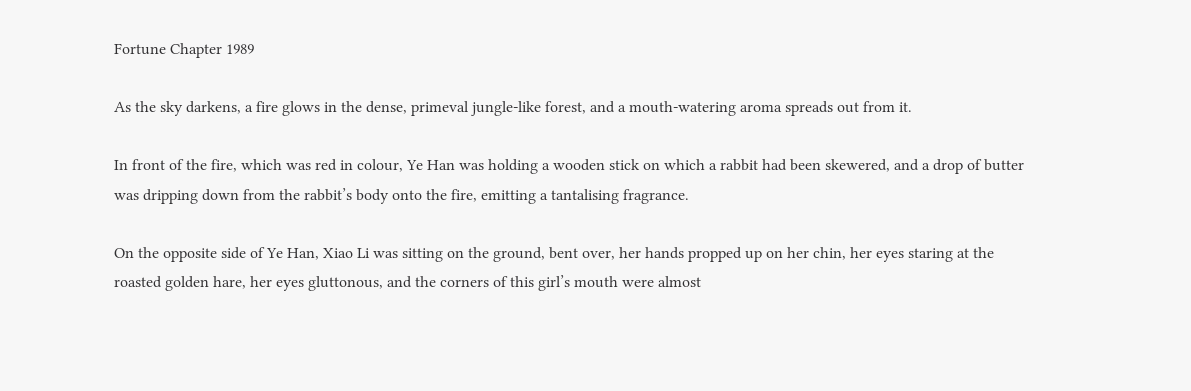Fortune Chapter 1989

As the sky darkens, a fire glows in the dense, primeval jungle-like forest, and a mouth-watering aroma spreads out from it.

In front of the fire, which was red in colour, Ye Han was holding a wooden stick on which a rabbit had been skewered, and a drop of butter was dripping down from the rabbit’s body onto the fire, emitting a tantalising fragrance.

On the opposite side of Ye Han, Xiao Li was sitting on the ground, bent over, her hands propped up on her chin, her eyes staring at the roasted golden hare, her eyes gluttonous, and the corners of this girl’s mouth were almost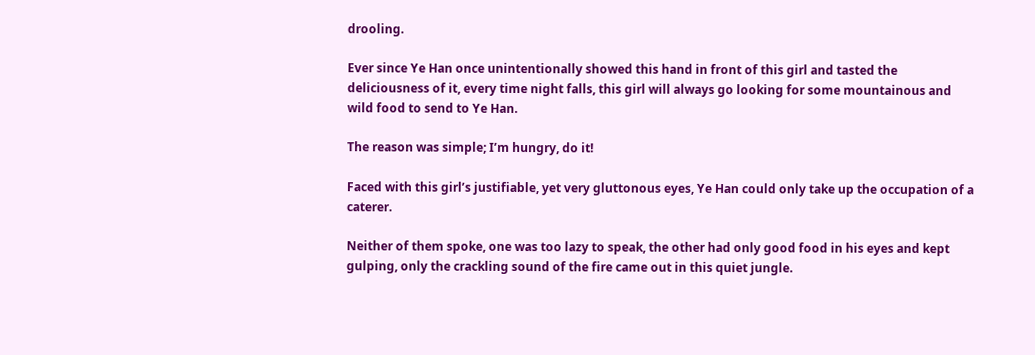drooling.

Ever since Ye Han once unintentionally showed this hand in front of this girl and tasted the deliciousness of it, every time night falls, this girl will always go looking for some mountainous and wild food to send to Ye Han.

The reason was simple; I’m hungry, do it!

Faced with this girl’s justifiable, yet very gluttonous eyes, Ye Han could only take up the occupation of a caterer.

Neither of them spoke, one was too lazy to speak, the other had only good food in his eyes and kept gulping, only the crackling sound of the fire came out in this quiet jungle.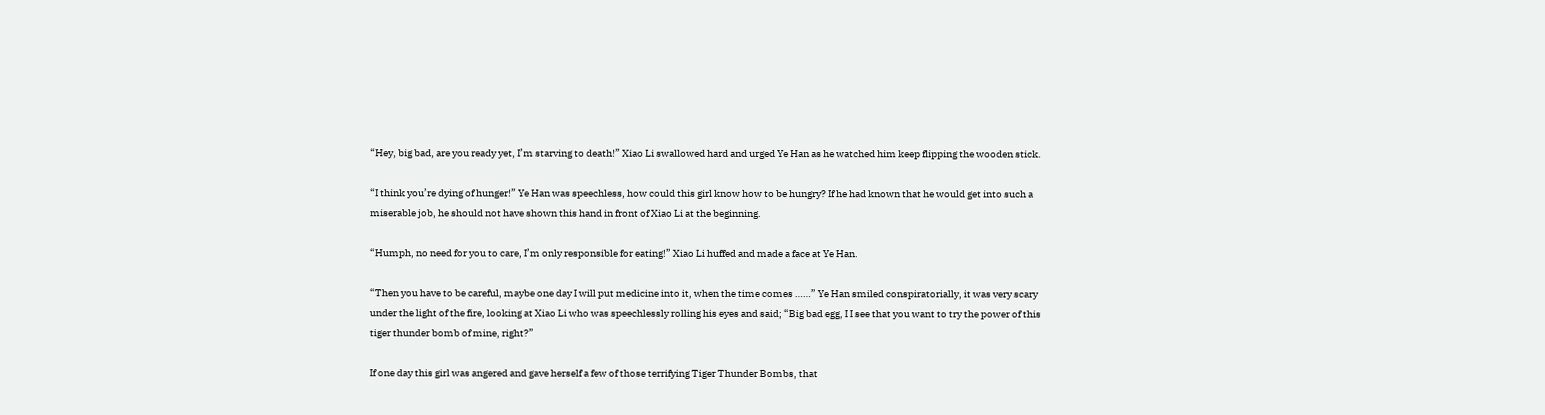“Hey, big bad, are you ready yet, I’m starving to death!” Xiao Li swallowed hard and urged Ye Han as he watched him keep flipping the wooden stick.

“I think you’re dying of hunger!” Ye Han was speechless, how could this girl know how to be hungry? If he had known that he would get into such a miserable job, he should not have shown this hand in front of Xiao Li at the beginning.

“Humph, no need for you to care, I’m only responsible for eating!” Xiao Li huffed and made a face at Ye Han.

“Then you have to be careful, maybe one day I will put medicine into it, when the time comes ……” Ye Han smiled conspiratorially, it was very scary under the light of the fire, looking at Xiao Li who was speechlessly rolling his eyes and said; “Big bad egg, I I see that you want to try the power of this tiger thunder bomb of mine, right?”

If one day this girl was angered and gave herself a few of those terrifying Tiger Thunder Bombs, that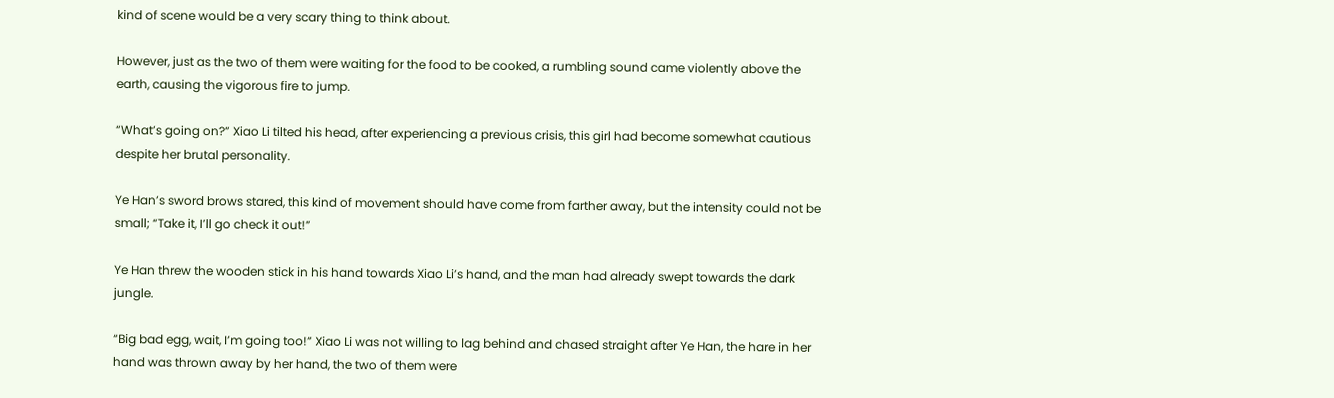kind of scene would be a very scary thing to think about.

However, just as the two of them were waiting for the food to be cooked, a rumbling sound came violently above the earth, causing the vigorous fire to jump.

“What’s going on?” Xiao Li tilted his head, after experiencing a previous crisis, this girl had become somewhat cautious despite her brutal personality.

Ye Han’s sword brows stared, this kind of movement should have come from farther away, but the intensity could not be small; “Take it, I’ll go check it out!”

Ye Han threw the wooden stick in his hand towards Xiao Li’s hand, and the man had already swept towards the dark jungle.

“Big bad egg, wait, I’m going too!” Xiao Li was not willing to lag behind and chased straight after Ye Han, the hare in her hand was thrown away by her hand, the two of them were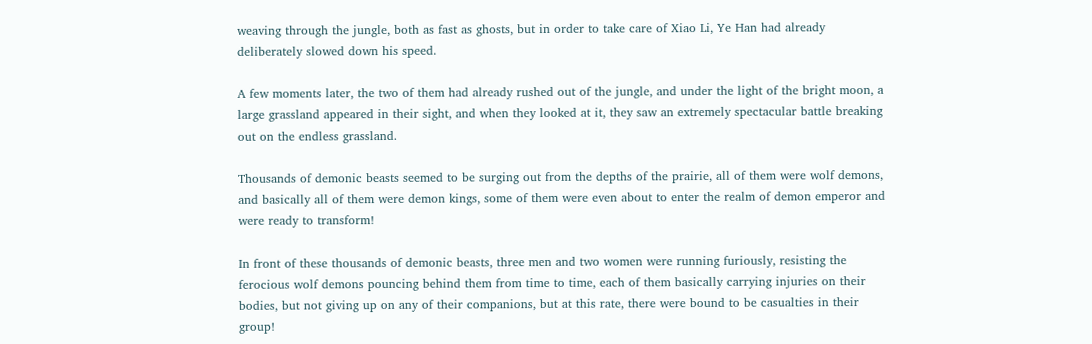weaving through the jungle, both as fast as ghosts, but in order to take care of Xiao Li, Ye Han had already deliberately slowed down his speed.

A few moments later, the two of them had already rushed out of the jungle, and under the light of the bright moon, a large grassland appeared in their sight, and when they looked at it, they saw an extremely spectacular battle breaking out on the endless grassland.

Thousands of demonic beasts seemed to be surging out from the depths of the prairie, all of them were wolf demons, and basically all of them were demon kings, some of them were even about to enter the realm of demon emperor and were ready to transform!

In front of these thousands of demonic beasts, three men and two women were running furiously, resisting the ferocious wolf demons pouncing behind them from time to time, each of them basically carrying injuries on their bodies, but not giving up on any of their companions, but at this rate, there were bound to be casualties in their group!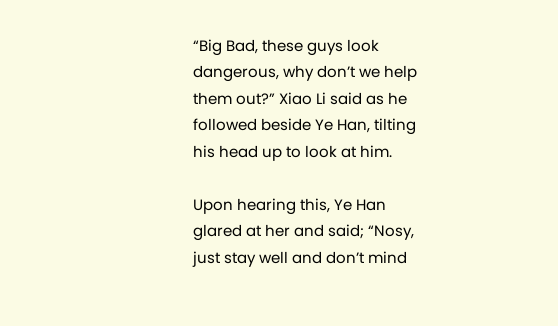“Big Bad, these guys look dangerous, why don’t we help them out?” Xiao Li said as he followed beside Ye Han, tilting his head up to look at him.

Upon hearing this, Ye Han glared at her and said; “Nosy, just stay well and don’t mind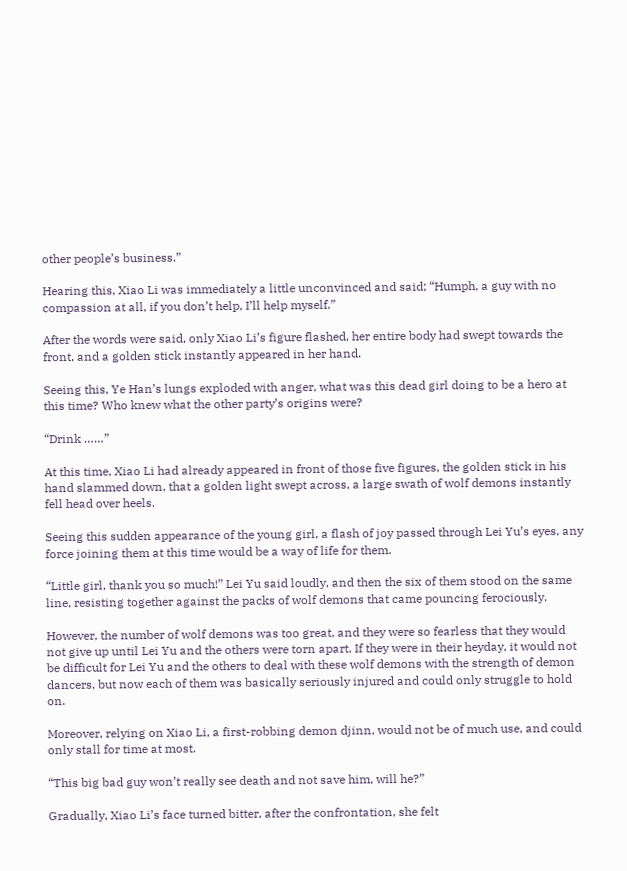other people’s business.”

Hearing this, Xiao Li was immediately a little unconvinced and said; “Humph, a guy with no compassion at all, if you don’t help, I’ll help myself.”

After the words were said, only Xiao Li’s figure flashed, her entire body had swept towards the front, and a golden stick instantly appeared in her hand.

Seeing this, Ye Han’s lungs exploded with anger, what was this dead girl doing to be a hero at this time? Who knew what the other party’s origins were?

“Drink ……”

At this time, Xiao Li had already appeared in front of those five figures, the golden stick in his hand slammed down, that a golden light swept across, a large swath of wolf demons instantly fell head over heels.

Seeing this sudden appearance of the young girl, a flash of joy passed through Lei Yu’s eyes, any force joining them at this time would be a way of life for them.

“Little girl, thank you so much!” Lei Yu said loudly, and then the six of them stood on the same line, resisting together against the packs of wolf demons that came pouncing ferociously.

However, the number of wolf demons was too great, and they were so fearless that they would not give up until Lei Yu and the others were torn apart. If they were in their heyday, it would not be difficult for Lei Yu and the others to deal with these wolf demons with the strength of demon dancers, but now each of them was basically seriously injured and could only struggle to hold on.

Moreover, relying on Xiao Li, a first-robbing demon djinn, would not be of much use, and could only stall for time at most.

“This big bad guy won’t really see death and not save him, will he?”

Gradually, Xiao Li’s face turned bitter, after the confrontation, she felt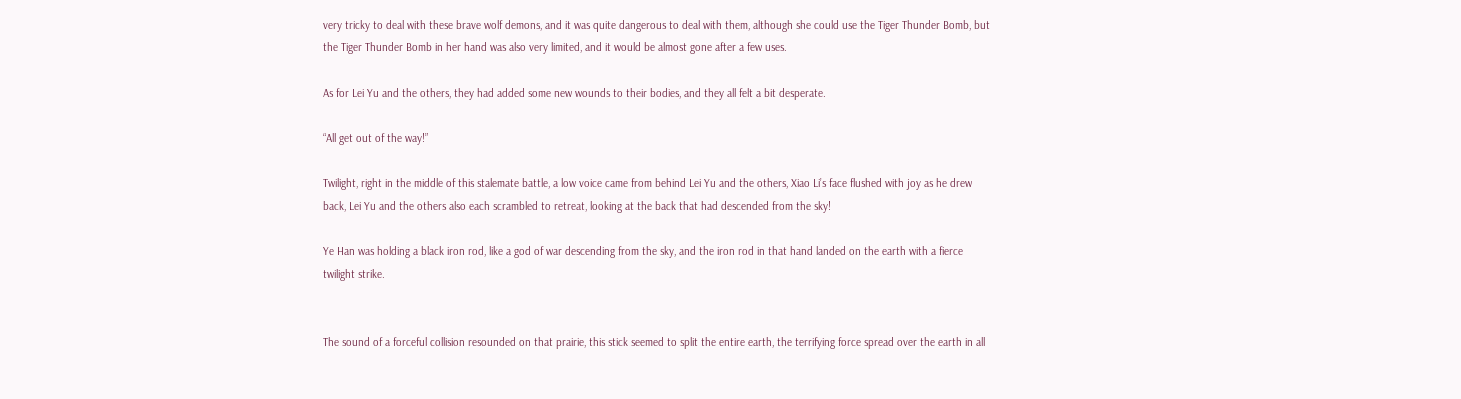very tricky to deal with these brave wolf demons, and it was quite dangerous to deal with them, although she could use the Tiger Thunder Bomb, but the Tiger Thunder Bomb in her hand was also very limited, and it would be almost gone after a few uses.

As for Lei Yu and the others, they had added some new wounds to their bodies, and they all felt a bit desperate.

“All get out of the way!”

Twilight, right in the middle of this stalemate battle, a low voice came from behind Lei Yu and the others, Xiao Li’s face flushed with joy as he drew back, Lei Yu and the others also each scrambled to retreat, looking at the back that had descended from the sky!

Ye Han was holding a black iron rod, like a god of war descending from the sky, and the iron rod in that hand landed on the earth with a fierce twilight strike.


The sound of a forceful collision resounded on that prairie, this stick seemed to split the entire earth, the terrifying force spread over the earth in all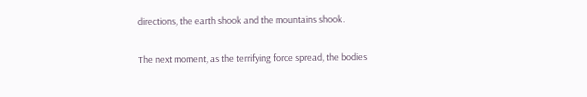directions, the earth shook and the mountains shook.

The next moment, as the terrifying force spread, the bodies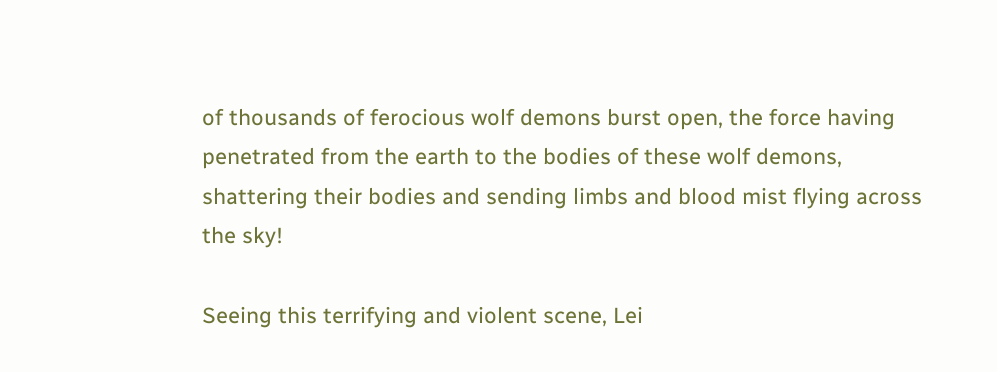of thousands of ferocious wolf demons burst open, the force having penetrated from the earth to the bodies of these wolf demons, shattering their bodies and sending limbs and blood mist flying across the sky!

Seeing this terrifying and violent scene, Lei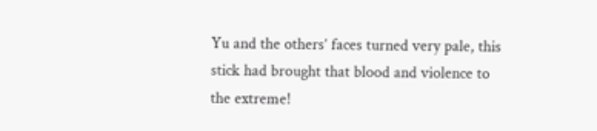Yu and the others’ faces turned very pale, this stick had brought that blood and violence to the extreme!